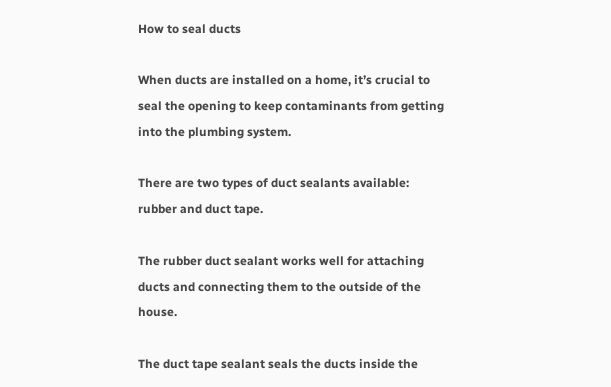How to seal ducts

When ducts are installed on a home, it’s crucial to seal the opening to keep contaminants from getting into the plumbing system.

There are two types of duct sealants available: rubber and duct tape.

The rubber duct sealant works well for attaching ducts and connecting them to the outside of the house.

The duct tape sealant seals the ducts inside the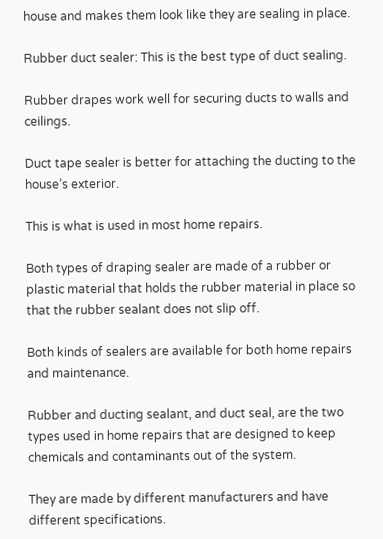house and makes them look like they are sealing in place.

Rubber duct sealer: This is the best type of duct sealing.

Rubber drapes work well for securing ducts to walls and ceilings.

Duct tape sealer is better for attaching the ducting to the house’s exterior.

This is what is used in most home repairs.

Both types of draping sealer are made of a rubber or plastic material that holds the rubber material in place so that the rubber sealant does not slip off.

Both kinds of sealers are available for both home repairs and maintenance.

Rubber and ducting sealant, and duct seal, are the two types used in home repairs that are designed to keep chemicals and contaminants out of the system.

They are made by different manufacturers and have different specifications.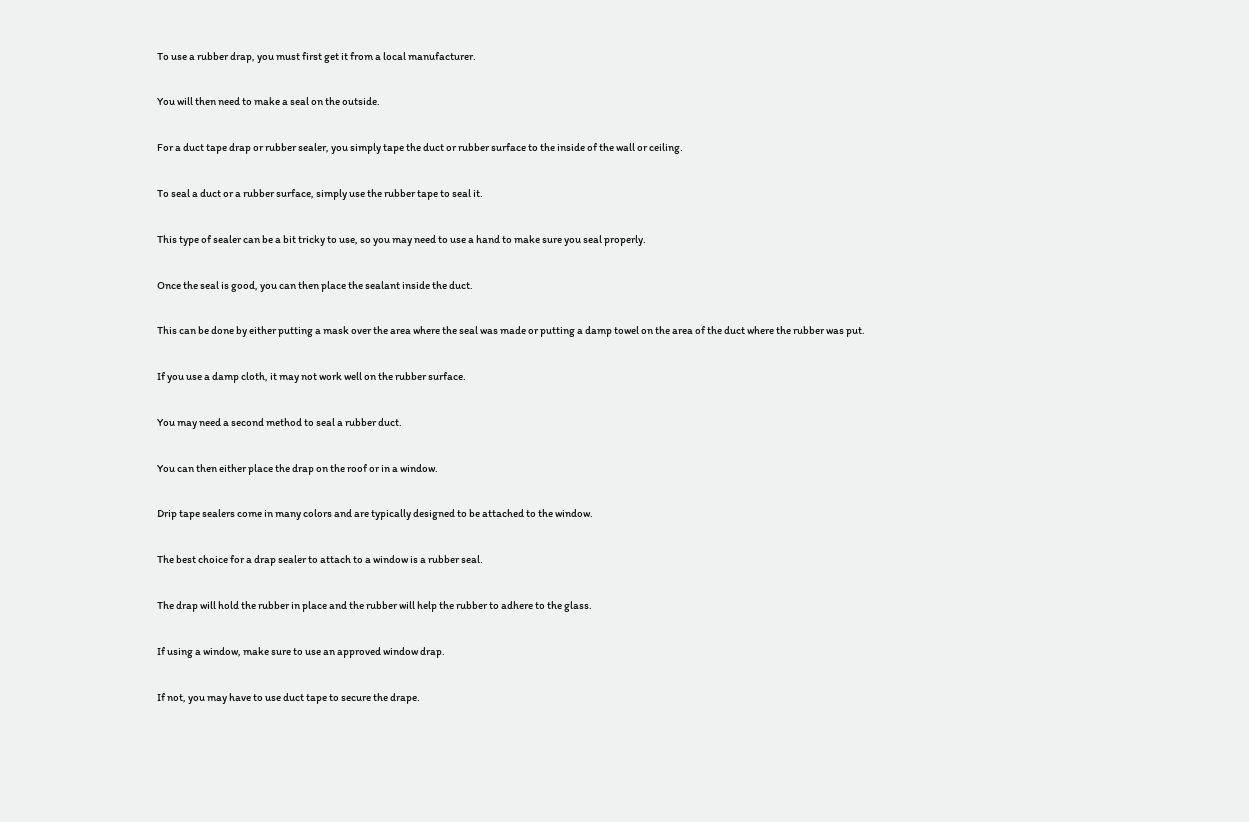To use a rubber drap, you must first get it from a local manufacturer.

You will then need to make a seal on the outside.

For a duct tape drap or rubber sealer, you simply tape the duct or rubber surface to the inside of the wall or ceiling.

To seal a duct or a rubber surface, simply use the rubber tape to seal it.

This type of sealer can be a bit tricky to use, so you may need to use a hand to make sure you seal properly.

Once the seal is good, you can then place the sealant inside the duct.

This can be done by either putting a mask over the area where the seal was made or putting a damp towel on the area of the duct where the rubber was put.

If you use a damp cloth, it may not work well on the rubber surface.

You may need a second method to seal a rubber duct.

You can then either place the drap on the roof or in a window.

Drip tape sealers come in many colors and are typically designed to be attached to the window.

The best choice for a drap sealer to attach to a window is a rubber seal.

The drap will hold the rubber in place and the rubber will help the rubber to adhere to the glass.

If using a window, make sure to use an approved window drap.

If not, you may have to use duct tape to secure the drape.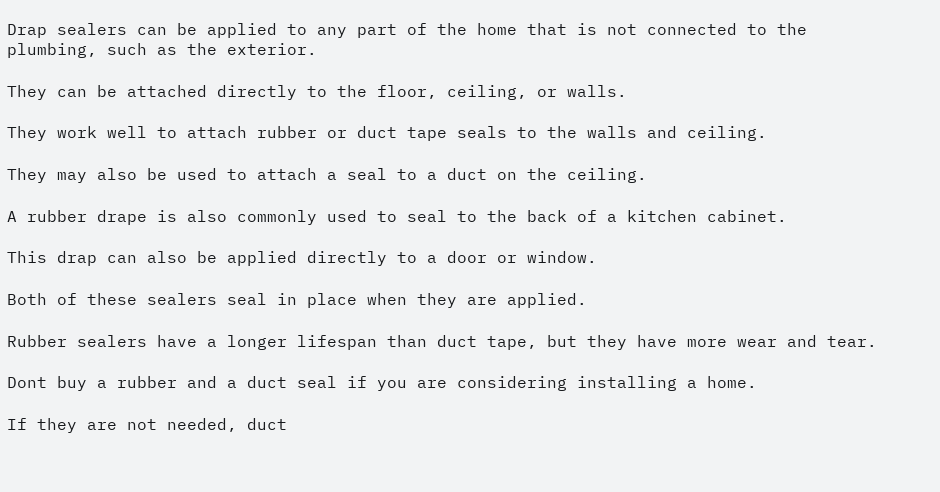Drap sealers can be applied to any part of the home that is not connected to the plumbing, such as the exterior.

They can be attached directly to the floor, ceiling, or walls.

They work well to attach rubber or duct tape seals to the walls and ceiling.

They may also be used to attach a seal to a duct on the ceiling.

A rubber drape is also commonly used to seal to the back of a kitchen cabinet.

This drap can also be applied directly to a door or window.

Both of these sealers seal in place when they are applied.

Rubber sealers have a longer lifespan than duct tape, but they have more wear and tear.

Dont buy a rubber and a duct seal if you are considering installing a home.

If they are not needed, duct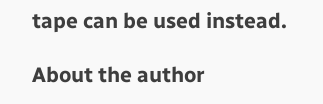tape can be used instead.

About the author